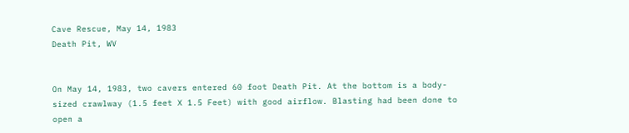Cave Rescue, May 14, 1983
Death Pit, WV


On May 14, 1983, two cavers entered 60 foot Death Pit. At the bottom is a body-sized crawlway (1.5 feet X 1.5 Feet) with good airflow. Blasting had been done to open a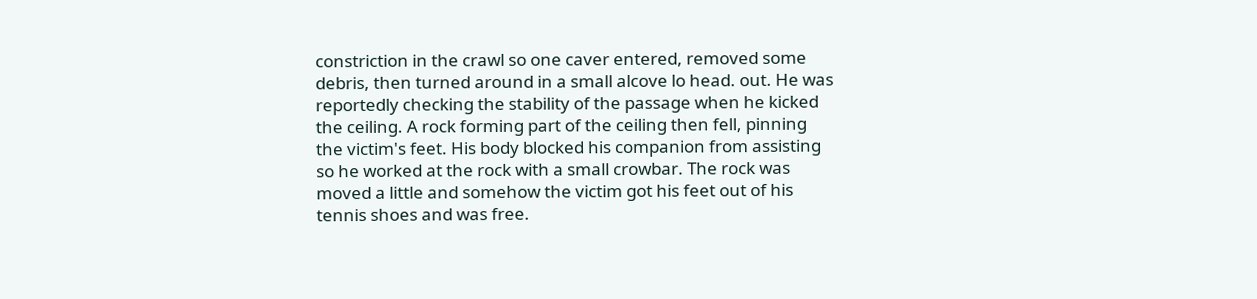constriction in the crawl so one caver entered, removed some debris, then turned around in a small alcove lo head. out. He was reportedly checking the stability of the passage when he kicked the ceiling. A rock forming part of the ceiling then fell, pinning the victim's feet. His body blocked his companion from assisting so he worked at the rock with a small crowbar. The rock was moved a little and somehow the victim got his feet out of his tennis shoes and was free.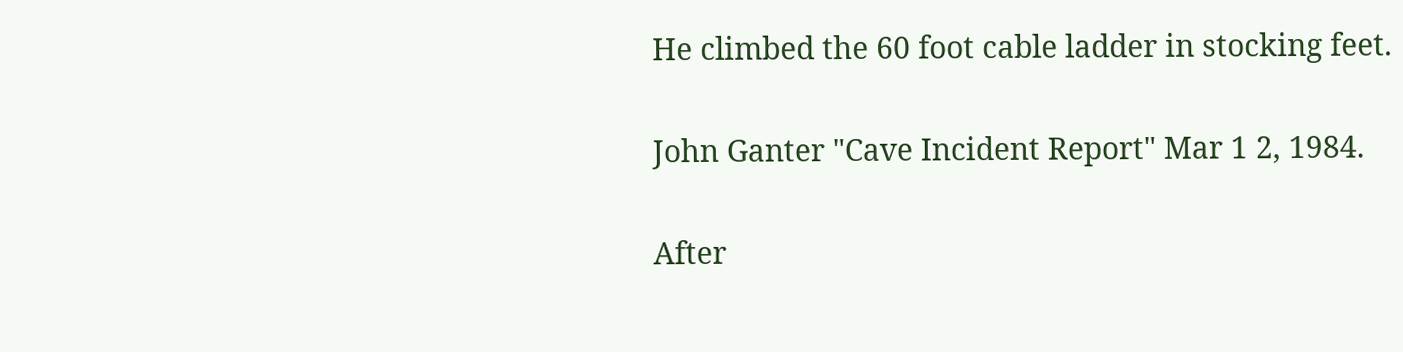He climbed the 60 foot cable ladder in stocking feet.


John Ganter "Cave Incident Report" Mar 1 2, 1984.


After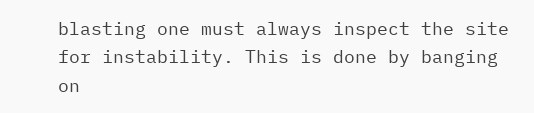blasting one must always inspect the site for instability. This is done by banging on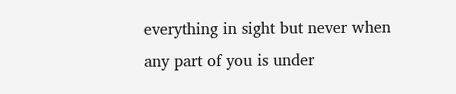everything in sight but never when any part of you is under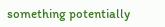something potentially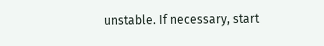unstable. If necessary, start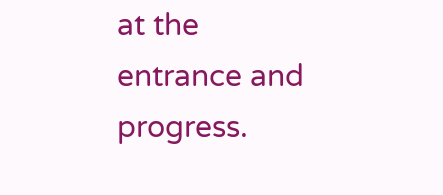at the entrance and progress.